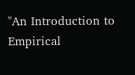"An Introduction to Empirical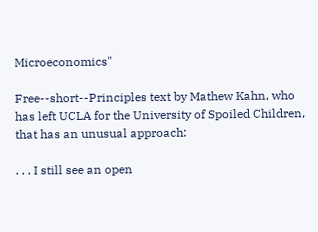Microeconomics"

Free--short--Principles text by Mathew Kahn, who has left UCLA for the University of Spoiled Children, that has an unusual approach:

. . . I still see an open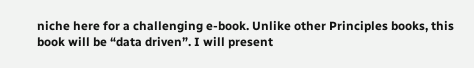niche here for a challenging e-book. Unlike other Principles books, this book will be “data driven”. I will present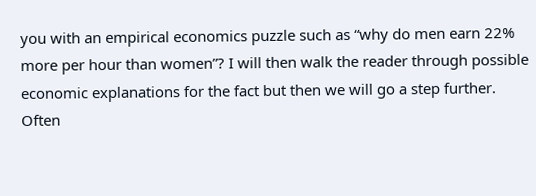you with an empirical economics puzzle such as “why do men earn 22% more per hour than women”? I will then walk the reader through possible economic explanations for the fact but then we will go a step further. Often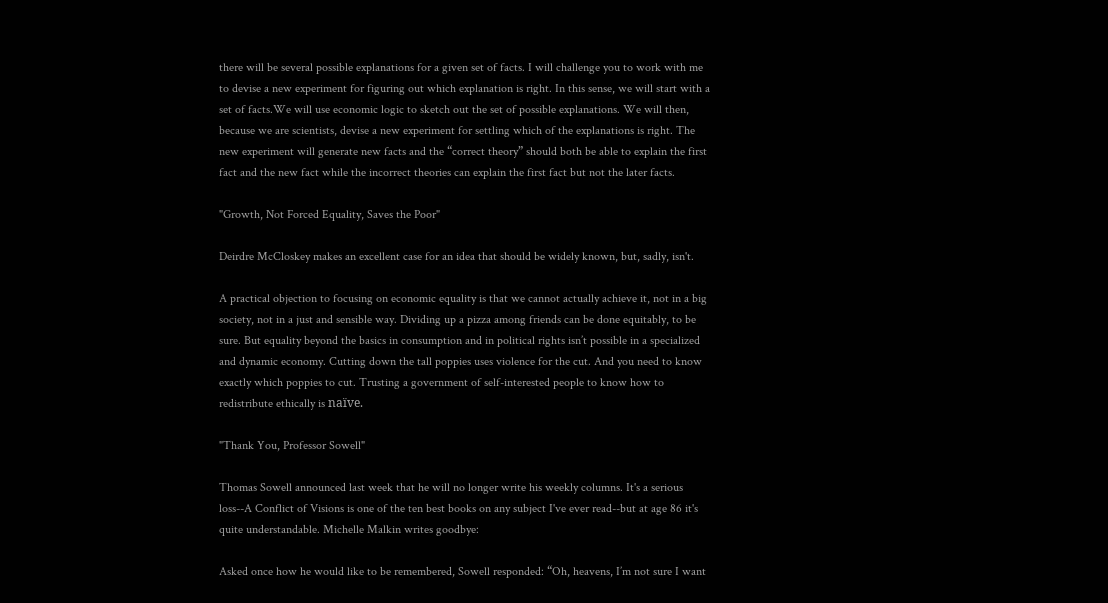there will be several possible explanations for a given set of facts. I will challenge you to work with me to devise a new experiment for figuring out which explanation is right. In this sense, we will start with a set of facts.We will use economic logic to sketch out the set of possible explanations. We will then, because we are scientists, devise a new experiment for settling which of the explanations is right. The new experiment will generate new facts and the “correct theory” should both be able to explain the first fact and the new fact while the incorrect theories can explain the first fact but not the later facts.

"Growth, Not Forced Equality, Saves the Poor"

Deirdre McCloskey makes an excellent case for an idea that should be widely known, but, sadly, isn't.

A practical objection to focusing on economic equality is that we cannot actually achieve it, not in a big society, not in a just and sensible way. Dividing up a pizza among friends can be done equitably, to be sure. But equality beyond the basics in consumption and in political rights isn’t possible in a specialized and dynamic economy. Cutting down the tall poppies uses violence for the cut. And you need to know exactly which poppies to cut. Trusting a government of self-interested people to know how to redistribute ethically is naïve.

"Thank You, Professor Sowell"

Thomas Sowell announced last week that he will no longer write his weekly columns. It's a serious loss--A Conflict of Visions is one of the ten best books on any subject I've ever read--but at age 86 it's quite understandable. Michelle Malkin writes goodbye:

Asked once how he would like to be remembered, Sowell responded: “Oh, heavens, I’m not sure I want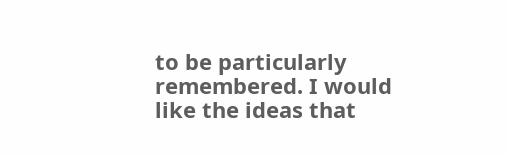to be particularly remembered. I would like the ideas that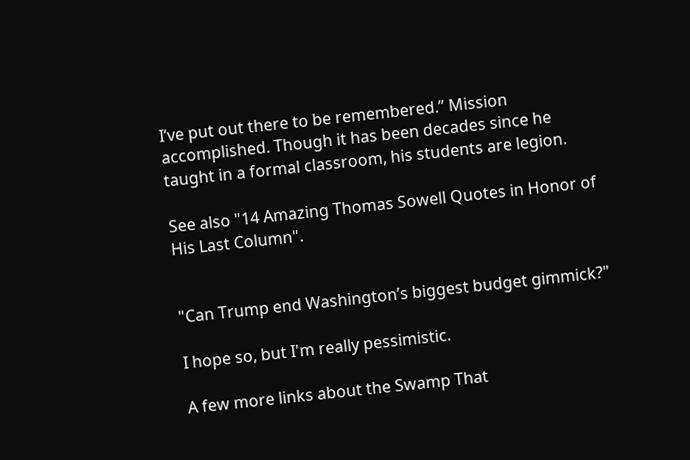I’ve put out there to be remembered.” Mission accomplished. Though it has been decades since he taught in a formal classroom, his students are legion.

See also "14 Amazing Thomas Sowell Quotes in Honor of His Last Column".


"Can Trump end Washington’s biggest budget gimmick?"

I hope so, but I'm really pessimistic.

A few more links about the Swamp That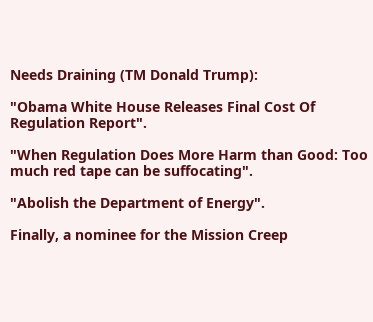Needs Draining (TM Donald Trump):

"Obama White House Releases Final Cost Of Regulation Report".

"When Regulation Does More Harm than Good: Too much red tape can be suffocating".

"Abolish the Department of Energy".

Finally, a nominee for the Mission Creep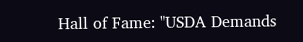Hall of Fame: "USDA Demands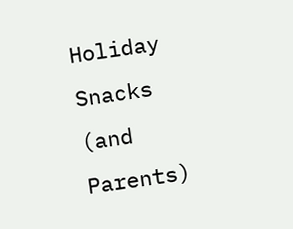Holiday Snacks (and Parents)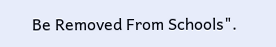Be Removed From Schools".